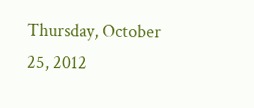Thursday, October 25, 2012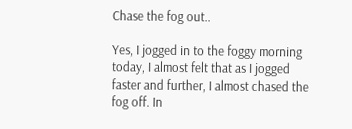Chase the fog out..

Yes, I jogged in to the foggy morning today, I almost felt that as I jogged faster and further, I almost chased the fog off. In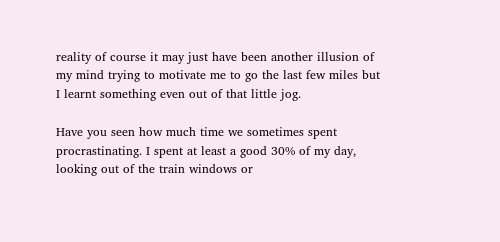reality of course it may just have been another illusion of my mind trying to motivate me to go the last few miles but I learnt something even out of that little jog.

Have you seen how much time we sometimes spent procrastinating. I spent at least a good 30% of my day, looking out of the train windows or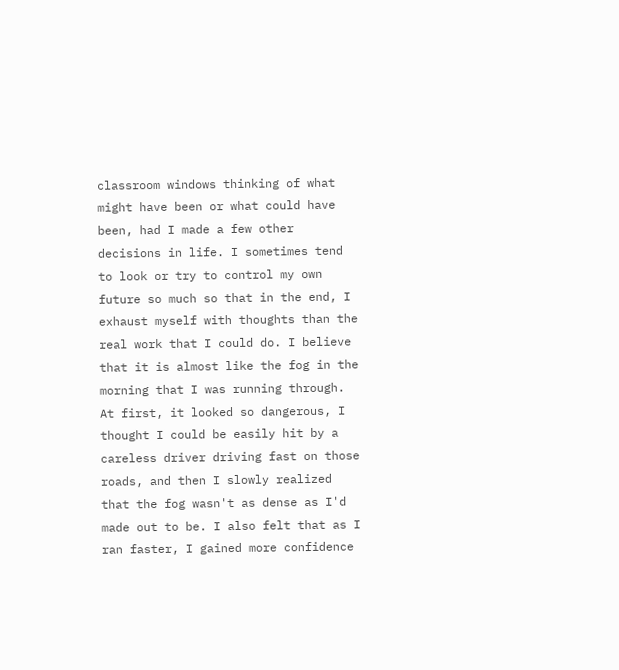classroom windows thinking of what might have been or what could have been, had I made a few other decisions in life. I sometimes tend to look or try to control my own future so much so that in the end, I exhaust myself with thoughts than the real work that I could do. I believe that it is almost like the fog in the morning that I was running through. At first, it looked so dangerous, I thought I could be easily hit by a careless driver driving fast on those roads, and then I slowly realized that the fog wasn't as dense as I'd made out to be. I also felt that as I ran faster, I gained more confidence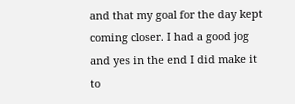and that my goal for the day kept coming closer. I had a good jog and yes in the end I did make it to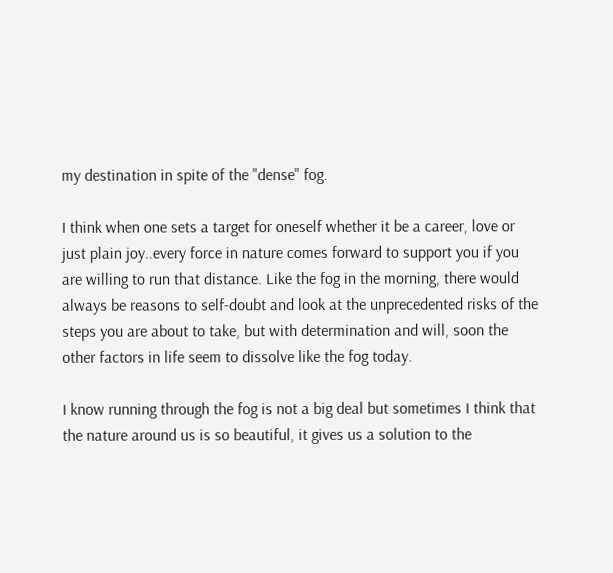my destination in spite of the "dense" fog.

I think when one sets a target for oneself whether it be a career, love or just plain joy..every force in nature comes forward to support you if you are willing to run that distance. Like the fog in the morning, there would always be reasons to self-doubt and look at the unprecedented risks of the steps you are about to take, but with determination and will, soon the other factors in life seem to dissolve like the fog today.

I know running through the fog is not a big deal but sometimes I think that the nature around us is so beautiful, it gives us a solution to the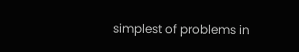simplest of problems in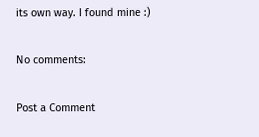its own way. I found mine :)

No comments:

Post a Comment